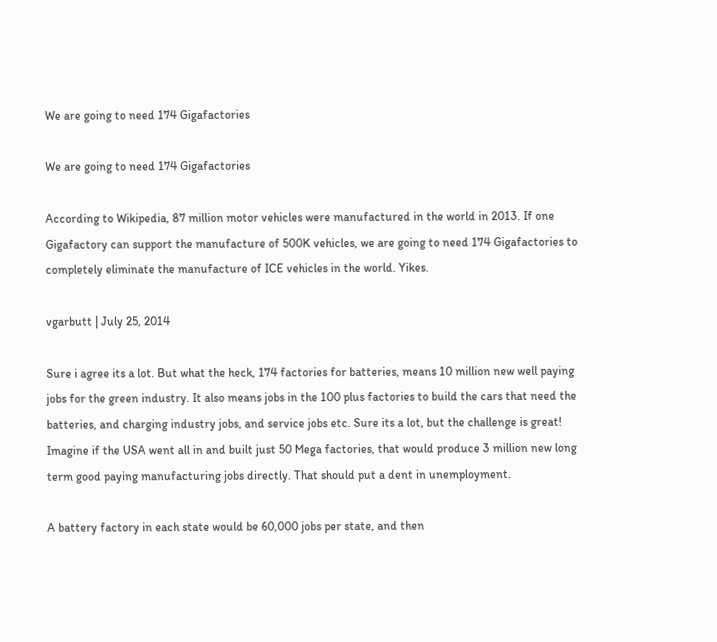We are going to need 174 Gigafactories

We are going to need 174 Gigafactories

According to Wikipedia, 87 million motor vehicles were manufactured in the world in 2013. If one Gigafactory can support the manufacture of 500K vehicles, we are going to need 174 Gigafactories to completely eliminate the manufacture of ICE vehicles in the world. Yikes.

vgarbutt | July 25, 2014

Sure i agree its a lot. But what the heck, 174 factories for batteries, means 10 million new well paying jobs for the green industry. It also means jobs in the 100 plus factories to build the cars that need the batteries, and charging industry jobs, and service jobs etc. Sure its a lot, but the challenge is great! Imagine if the USA went all in and built just 50 Mega factories, that would produce 3 million new long term good paying manufacturing jobs directly. That should put a dent in unemployment.

A battery factory in each state would be 60,000 jobs per state, and then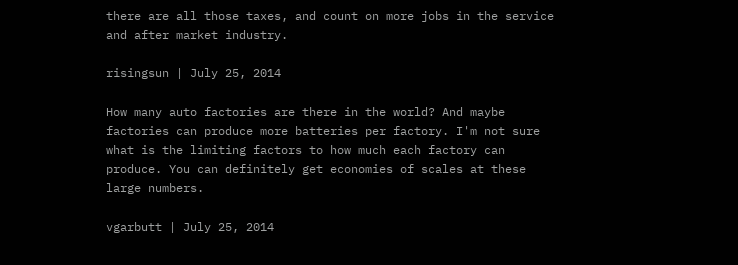there are all those taxes, and count on more jobs in the service and after market industry.

risingsun | July 25, 2014

How many auto factories are there in the world? And maybe factories can produce more batteries per factory. I'm not sure what is the limiting factors to how much each factory can produce. You can definitely get economies of scales at these large numbers.

vgarbutt | July 25, 2014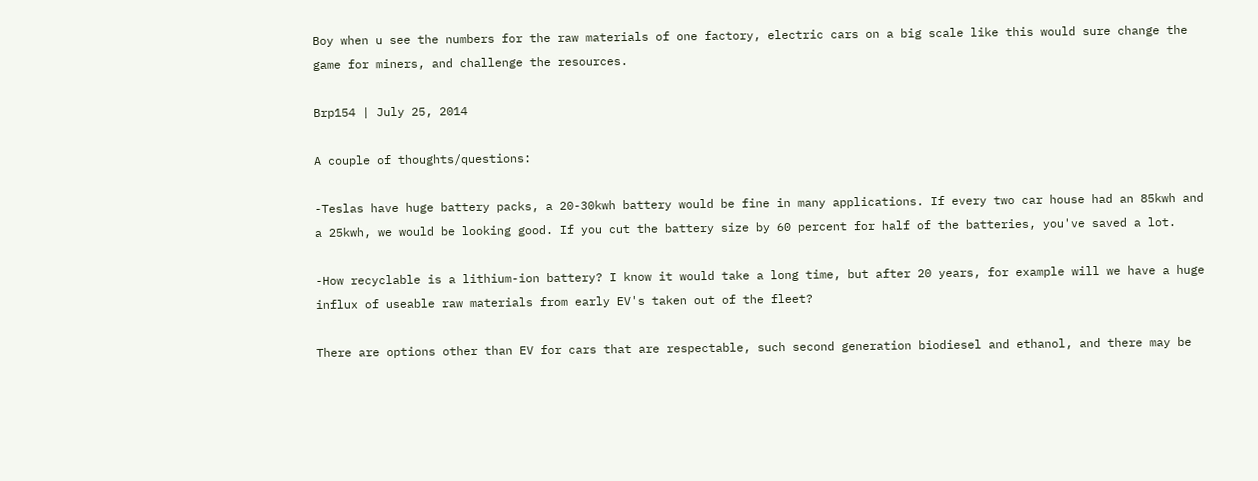Boy when u see the numbers for the raw materials of one factory, electric cars on a big scale like this would sure change the game for miners, and challenge the resources.

Brp154 | July 25, 2014

A couple of thoughts/questions:

-Teslas have huge battery packs, a 20-30kwh battery would be fine in many applications. If every two car house had an 85kwh and a 25kwh, we would be looking good. If you cut the battery size by 60 percent for half of the batteries, you've saved a lot.

-How recyclable is a lithium-ion battery? I know it would take a long time, but after 20 years, for example will we have a huge influx of useable raw materials from early EV's taken out of the fleet?

There are options other than EV for cars that are respectable, such second generation biodiesel and ethanol, and there may be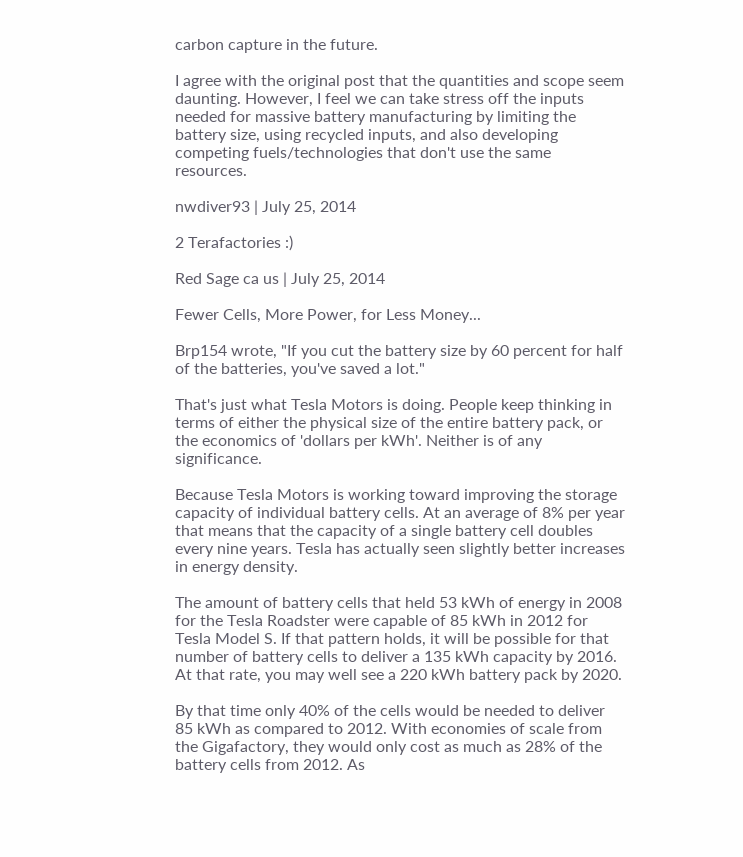carbon capture in the future.

I agree with the original post that the quantities and scope seem daunting. However, I feel we can take stress off the inputs needed for massive battery manufacturing by limiting the battery size, using recycled inputs, and also developing competing fuels/technologies that don't use the same resources.

nwdiver93 | July 25, 2014

2 Terafactories :)

Red Sage ca us | July 25, 2014

Fewer Cells, More Power, for Less Money...

Brp154 wrote, "If you cut the battery size by 60 percent for half of the batteries, you've saved a lot."

That's just what Tesla Motors is doing. People keep thinking in terms of either the physical size of the entire battery pack, or the economics of 'dollars per kWh'. Neither is of any significance.

Because Tesla Motors is working toward improving the storage capacity of individual battery cells. At an average of 8% per year that means that the capacity of a single battery cell doubles every nine years. Tesla has actually seen slightly better increases in energy density.

The amount of battery cells that held 53 kWh of energy in 2008 for the Tesla Roadster were capable of 85 kWh in 2012 for Tesla Model S. If that pattern holds, it will be possible for that number of battery cells to deliver a 135 kWh capacity by 2016. At that rate, you may well see a 220 kWh battery pack by 2020.

By that time only 40% of the cells would be needed to deliver 85 kWh as compared to 2012. With economies of scale from the Gigafactory, they would only cost as much as 28% of the battery cells from 2012. As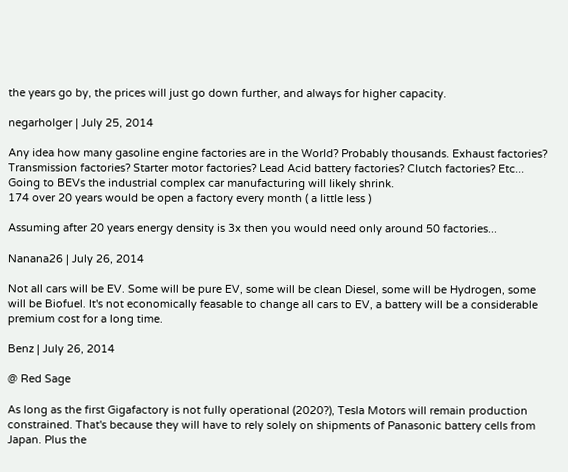the years go by, the prices will just go down further, and always for higher capacity.

negarholger | July 25, 2014

Any idea how many gasoline engine factories are in the World? Probably thousands. Exhaust factories? Transmission factories? Starter motor factories? Lead Acid battery factories? Clutch factories? Etc...
Going to BEVs the industrial complex car manufacturing will likely shrink.
174 over 20 years would be open a factory every month ( a little less )

Assuming after 20 years energy density is 3x then you would need only around 50 factories...

Nanana26 | July 26, 2014

Not all cars will be EV. Some will be pure EV, some will be clean Diesel, some will be Hydrogen, some will be Biofuel. It's not economically feasable to change all cars to EV, a battery will be a considerable premium cost for a long time.

Benz | July 26, 2014

@ Red Sage

As long as the first Gigafactory is not fully operational (2020?), Tesla Motors will remain production constrained. That's because they will have to rely solely on shipments of Panasonic battery cells from Japan. Plus the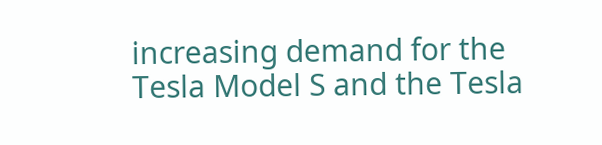increasing demand for the Tesla Model S and the Tesla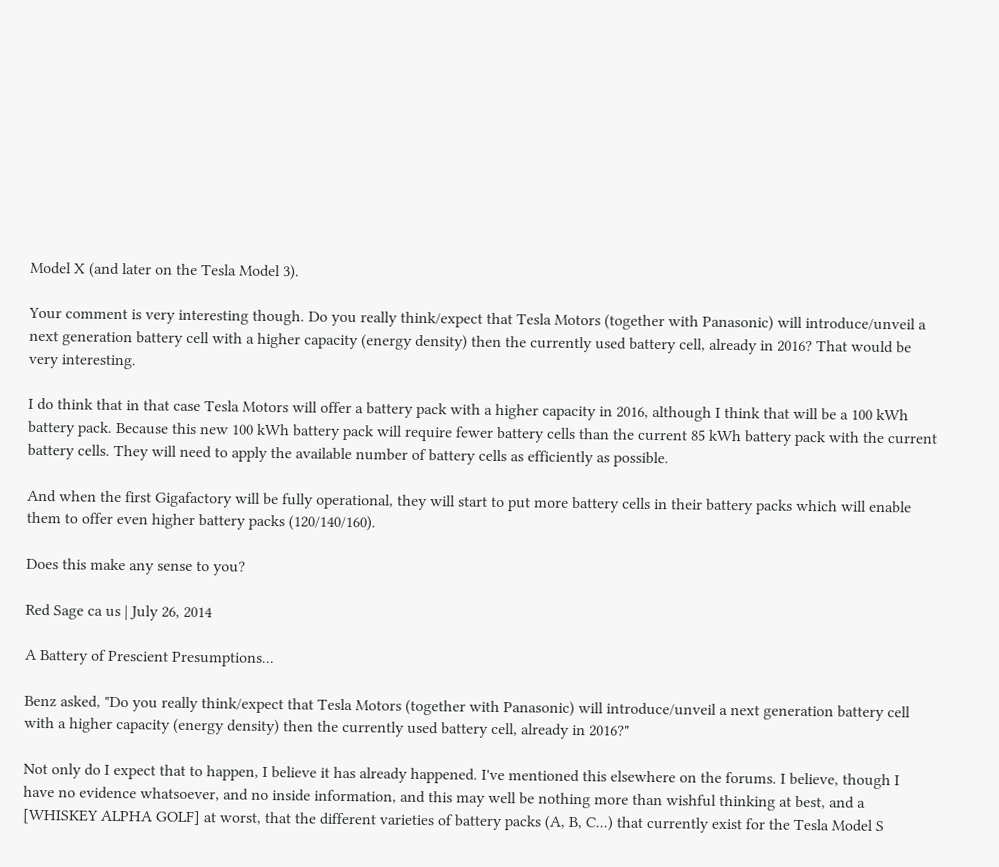Model X (and later on the Tesla Model 3).

Your comment is very interesting though. Do you really think/expect that Tesla Motors (together with Panasonic) will introduce/unveil a next generation battery cell with a higher capacity (energy density) then the currently used battery cell, already in 2016? That would be very interesting.

I do think that in that case Tesla Motors will offer a battery pack with a higher capacity in 2016, although I think that will be a 100 kWh battery pack. Because this new 100 kWh battery pack will require fewer battery cells than the current 85 kWh battery pack with the current battery cells. They will need to apply the available number of battery cells as efficiently as possible.

And when the first Gigafactory will be fully operational, they will start to put more battery cells in their battery packs which will enable them to offer even higher battery packs (120/140/160).

Does this make any sense to you?

Red Sage ca us | July 26, 2014

A Battery of Prescient Presumptions...

Benz asked, "Do you really think/expect that Tesla Motors (together with Panasonic) will introduce/unveil a next generation battery cell with a higher capacity (energy density) then the currently used battery cell, already in 2016?"

Not only do I expect that to happen, I believe it has already happened. I've mentioned this elsewhere on the forums. I believe, though I have no evidence whatsoever, and no inside information, and this may well be nothing more than wishful thinking at best, and a [WHISKEY ALPHA GOLF] at worst, that the different varieties of battery packs (A, B, C...) that currently exist for the Tesla Model S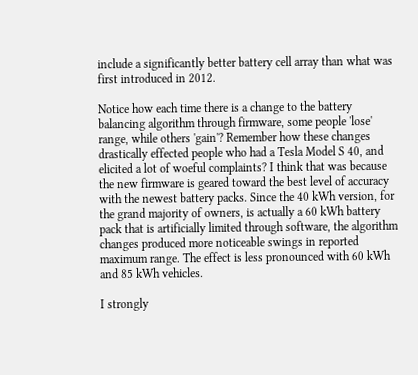include a significantly better battery cell array than what was first introduced in 2012.

Notice how each time there is a change to the battery balancing algorithm through firmware, some people 'lose' range, while others 'gain'? Remember how these changes drastically effected people who had a Tesla Model S 40, and elicited a lot of woeful complaints? I think that was because the new firmware is geared toward the best level of accuracy with the newest battery packs. Since the 40 kWh version, for the grand majority of owners, is actually a 60 kWh battery pack that is artificially limited through software, the algorithm changes produced more noticeable swings in reported maximum range. The effect is less pronounced with 60 kWh and 85 kWh vehicles.

I strongly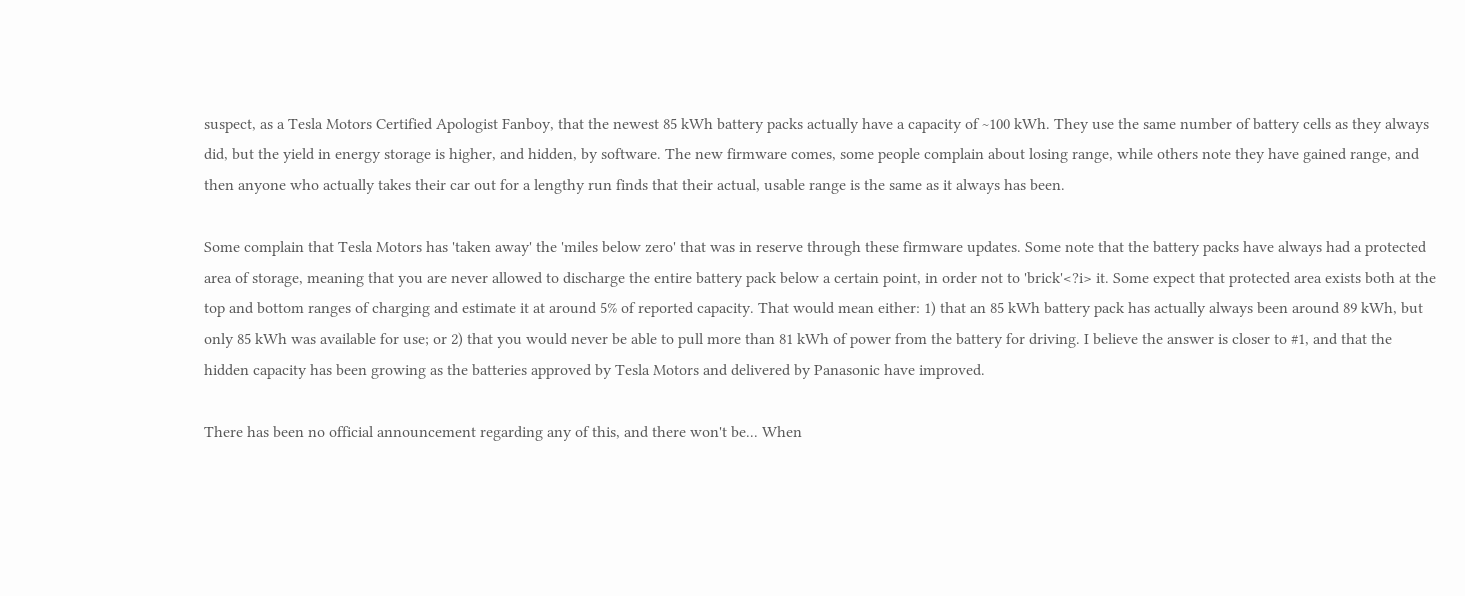suspect, as a Tesla Motors Certified Apologist Fanboy, that the newest 85 kWh battery packs actually have a capacity of ~100 kWh. They use the same number of battery cells as they always did, but the yield in energy storage is higher, and hidden, by software. The new firmware comes, some people complain about losing range, while others note they have gained range, and then anyone who actually takes their car out for a lengthy run finds that their actual, usable range is the same as it always has been.

Some complain that Tesla Motors has 'taken away' the 'miles below zero' that was in reserve through these firmware updates. Some note that the battery packs have always had a protected area of storage, meaning that you are never allowed to discharge the entire battery pack below a certain point, in order not to 'brick'<?i> it. Some expect that protected area exists both at the top and bottom ranges of charging and estimate it at around 5% of reported capacity. That would mean either: 1) that an 85 kWh battery pack has actually always been around 89 kWh, but only 85 kWh was available for use; or 2) that you would never be able to pull more than 81 kWh of power from the battery for driving. I believe the answer is closer to #1, and that the hidden capacity has been growing as the batteries approved by Tesla Motors and delivered by Panasonic have improved.

There has been no official announcement regarding any of this, and there won't be... When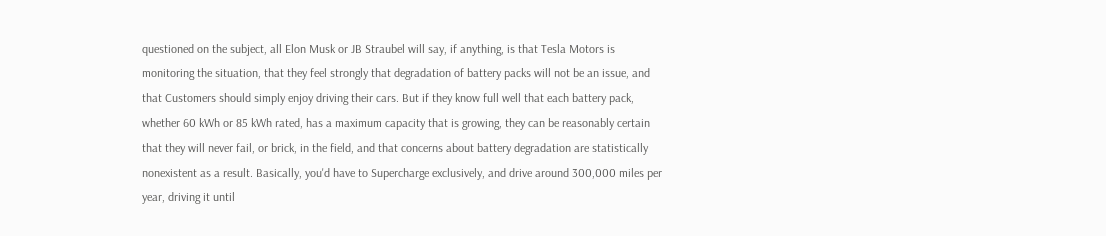questioned on the subject, all Elon Musk or JB Straubel will say, if anything, is that Tesla Motors is monitoring the situation, that they feel strongly that degradation of battery packs will not be an issue, and that Customers should simply enjoy driving their cars. But if they know full well that each battery pack, whether 60 kWh or 85 kWh rated, has a maximum capacity that is growing, they can be reasonably certain that they will never fail, or brick, in the field, and that concerns about battery degradation are statistically nonexistent as a result. Basically, you'd have to Supercharge exclusively, and drive around 300,000 miles per year, driving it until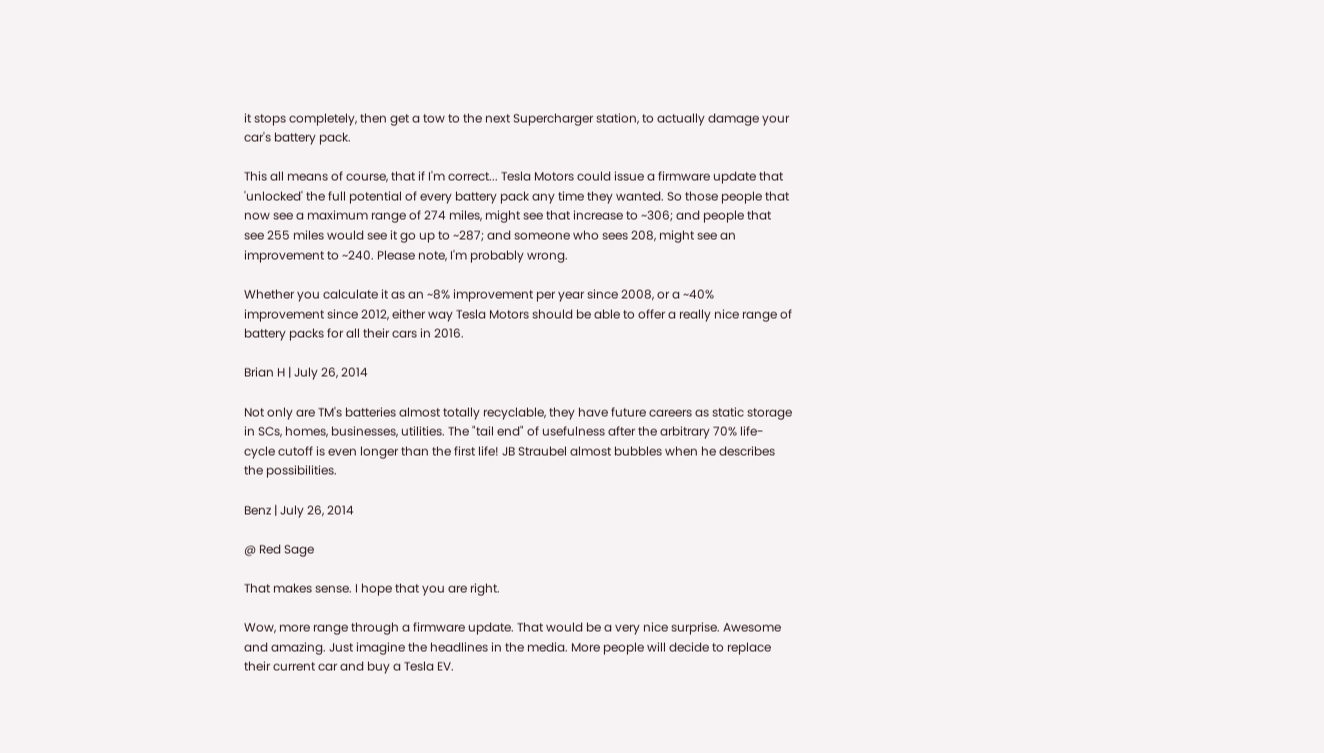it stops completely, then get a tow to the next Supercharger station, to actually damage your car's battery pack.

This all means of course, that if I'm correct... Tesla Motors could issue a firmware update that 'unlocked' the full potential of every battery pack any time they wanted. So those people that now see a maximum range of 274 miles, might see that increase to ~306; and people that see 255 miles would see it go up to ~287; and someone who sees 208, might see an improvement to ~240. Please note, I'm probably wrong.

Whether you calculate it as an ~8% improvement per year since 2008, or a ~40% improvement since 2012, either way Tesla Motors should be able to offer a really nice range of battery packs for all their cars in 2016.

Brian H | July 26, 2014

Not only are TM's batteries almost totally recyclable, they have future careers as static storage in SCs, homes, businesses, utilities. The "tail end" of usefulness after the arbitrary 70% life-cycle cutoff is even longer than the first life! JB Straubel almost bubbles when he describes the possibilities.

Benz | July 26, 2014

@ Red Sage

That makes sense. I hope that you are right.

Wow, more range through a firmware update. That would be a very nice surprise. Awesome and amazing. Just imagine the headlines in the media. More people will decide to replace their current car and buy a Tesla EV.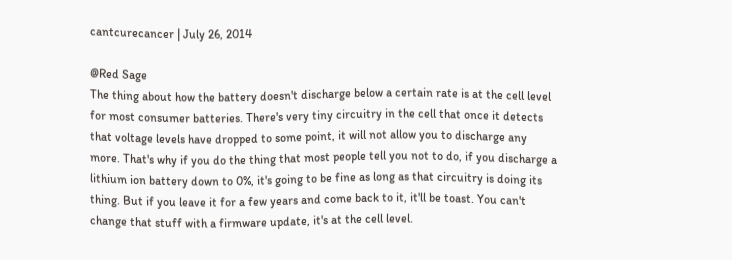cantcurecancer | July 26, 2014

@Red Sage
The thing about how the battery doesn't discharge below a certain rate is at the cell level for most consumer batteries. There's very tiny circuitry in the cell that once it detects that voltage levels have dropped to some point, it will not allow you to discharge any more. That's why if you do the thing that most people tell you not to do, if you discharge a lithium ion battery down to 0%, it's going to be fine as long as that circuitry is doing its thing. But if you leave it for a few years and come back to it, it'll be toast. You can't change that stuff with a firmware update, it's at the cell level.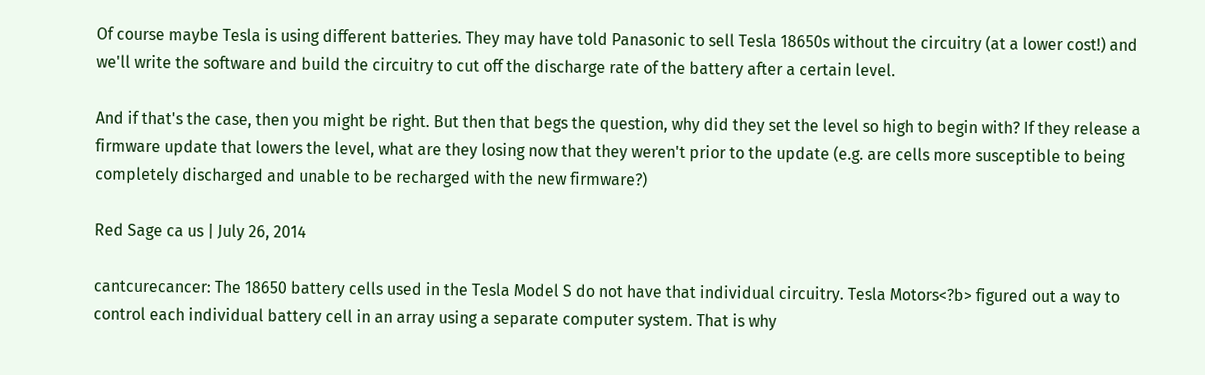Of course maybe Tesla is using different batteries. They may have told Panasonic to sell Tesla 18650s without the circuitry (at a lower cost!) and we'll write the software and build the circuitry to cut off the discharge rate of the battery after a certain level.

And if that's the case, then you might be right. But then that begs the question, why did they set the level so high to begin with? If they release a firmware update that lowers the level, what are they losing now that they weren't prior to the update (e.g. are cells more susceptible to being completely discharged and unable to be recharged with the new firmware?)

Red Sage ca us | July 26, 2014

cantcurecancer: The 18650 battery cells used in the Tesla Model S do not have that individual circuitry. Tesla Motors<?b> figured out a way to control each individual battery cell in an array using a separate computer system. That is why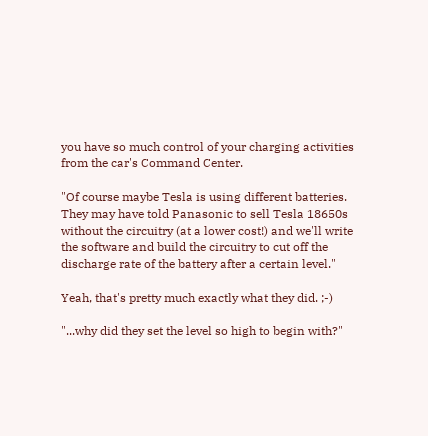you have so much control of your charging activities from the car's Command Center.

"Of course maybe Tesla is using different batteries. They may have told Panasonic to sell Tesla 18650s without the circuitry (at a lower cost!) and we'll write the software and build the circuitry to cut off the discharge rate of the battery after a certain level."

Yeah, that's pretty much exactly what they did. ;-)

"...why did they set the level so high to begin with?"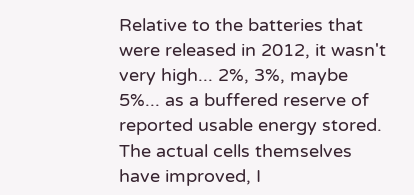Relative to the batteries that were released in 2012, it wasn't very high... 2%, 3%, maybe 5%... as a buffered reserve of reported usable energy stored. The actual cells themselves have improved, I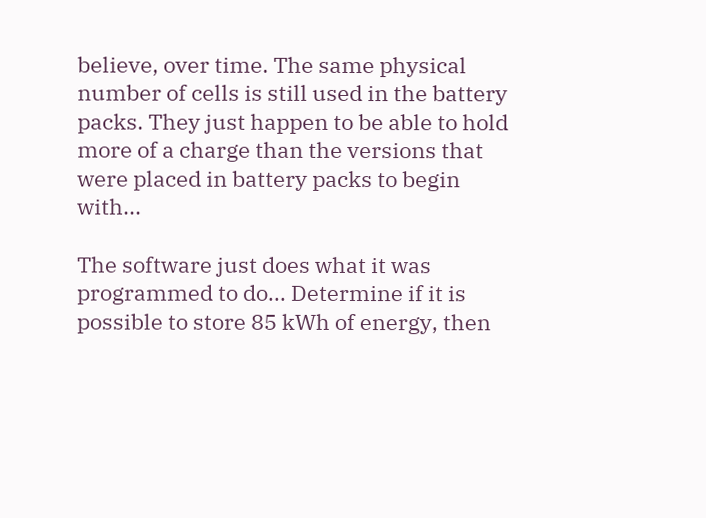believe, over time. The same physical number of cells is still used in the battery packs. They just happen to be able to hold more of a charge than the versions that were placed in battery packs to begin with...

The software just does what it was programmed to do... Determine if it is possible to store 85 kWh of energy, then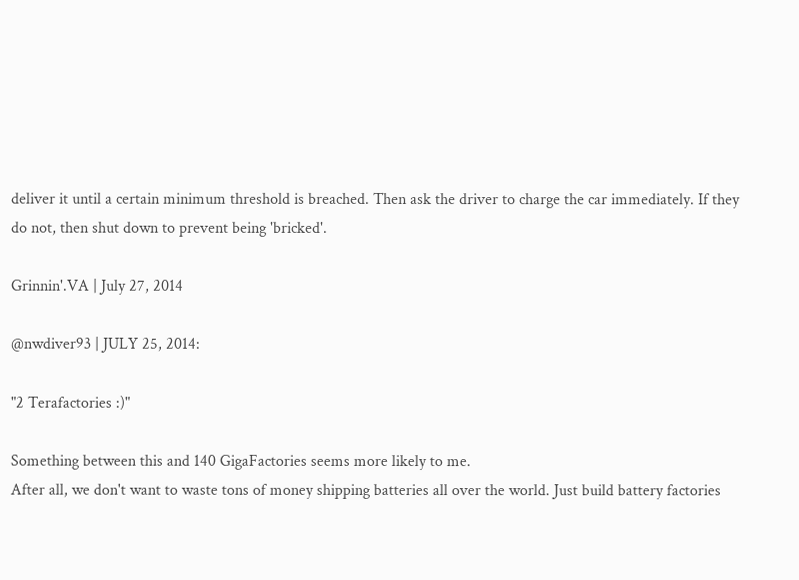deliver it until a certain minimum threshold is breached. Then ask the driver to charge the car immediately. If they do not, then shut down to prevent being 'bricked'.

Grinnin'.VA | July 27, 2014

@nwdiver93 | JULY 25, 2014:

"2 Terafactories :)"

Something between this and 140 GigaFactories seems more likely to me.
After all, we don't want to waste tons of money shipping batteries all over the world. Just build battery factories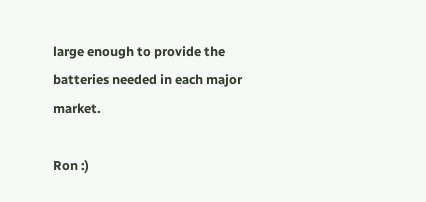large enough to provide the batteries needed in each major market.

Ron :)